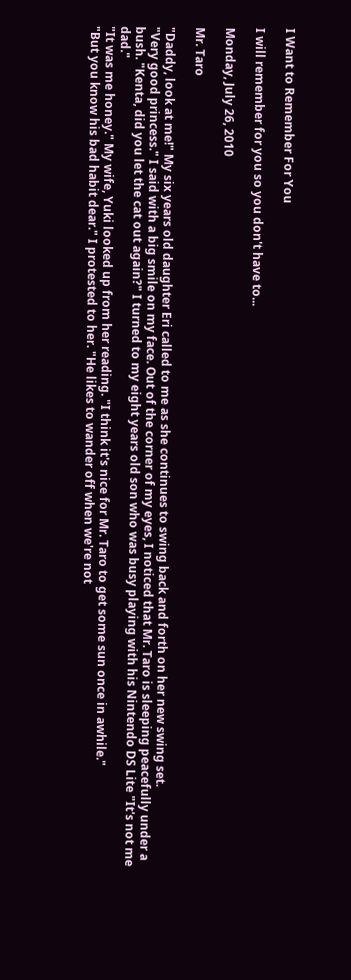I Want to Remember For You

I will remember for you so you don't have to...

Monday, July 26, 2010

Mr. Taro

"Daddy, look at me!" My six years old daughter Eri called to me as she continues to swing back and forth on her new swing set.
"Very good princess." I said with a big smile on my face. Out of the corner of my eyes, I noticed that Mr. Taro is sleeping peacefully under a bush. "Kenta, did you let the cat out again?" I turned to my eight years old son who was busy playing with his Nintendo DS Lite "It's not me dad."
"It was me honey." My wife, Yuki looked up from her reading. "I think it's nice for Mr. Taro to get some sun once in awhile."
"But you know his bad habit dear." I protested to her. "He likes to wander off when we're not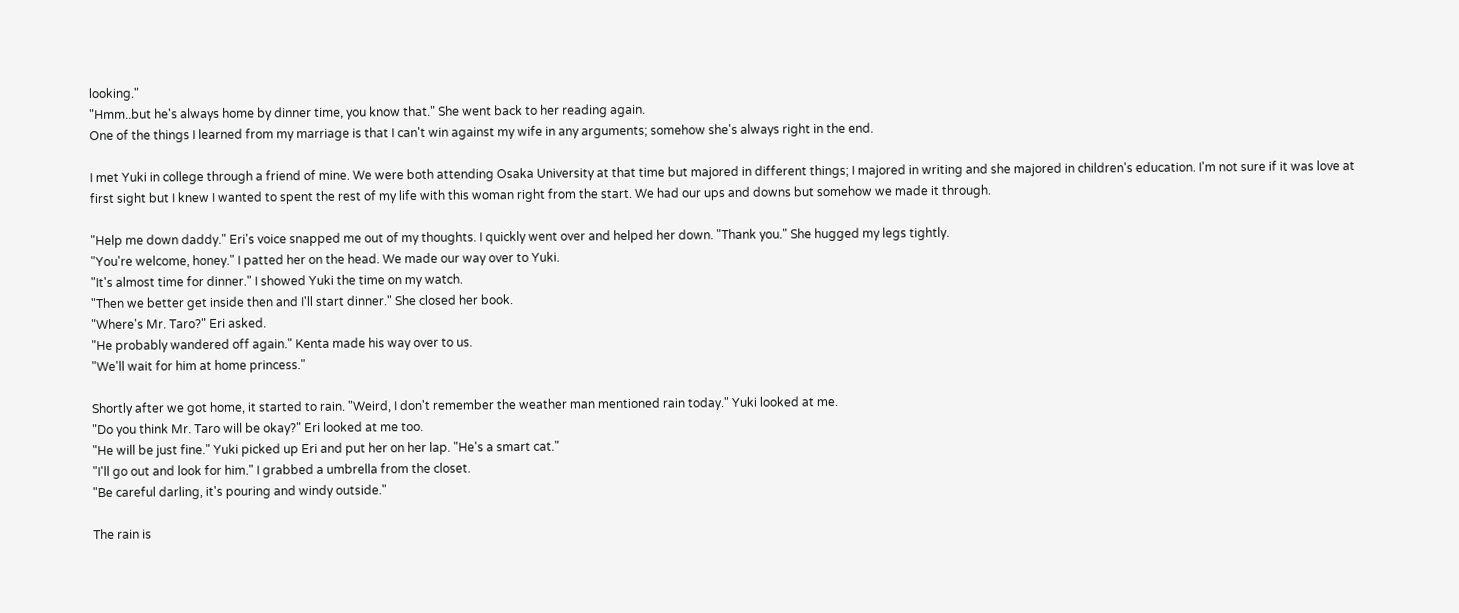looking."
"Hmm..but he's always home by dinner time, you know that." She went back to her reading again.
One of the things I learned from my marriage is that I can't win against my wife in any arguments; somehow she's always right in the end.

I met Yuki in college through a friend of mine. We were both attending Osaka University at that time but majored in different things; I majored in writing and she majored in children's education. I'm not sure if it was love at first sight but I knew I wanted to spent the rest of my life with this woman right from the start. We had our ups and downs but somehow we made it through.

"Help me down daddy." Eri's voice snapped me out of my thoughts. I quickly went over and helped her down. "Thank you." She hugged my legs tightly.
"You're welcome, honey." I patted her on the head. We made our way over to Yuki.
"It's almost time for dinner." I showed Yuki the time on my watch.
"Then we better get inside then and I'll start dinner." She closed her book.
"Where's Mr. Taro?" Eri asked.
"He probably wandered off again." Kenta made his way over to us.
"We'll wait for him at home princess."

Shortly after we got home, it started to rain. "Weird, I don't remember the weather man mentioned rain today." Yuki looked at me.
"Do you think Mr. Taro will be okay?" Eri looked at me too.
"He will be just fine." Yuki picked up Eri and put her on her lap. "He's a smart cat."
"I'll go out and look for him." I grabbed a umbrella from the closet.
"Be careful darling, it's pouring and windy outside."

The rain is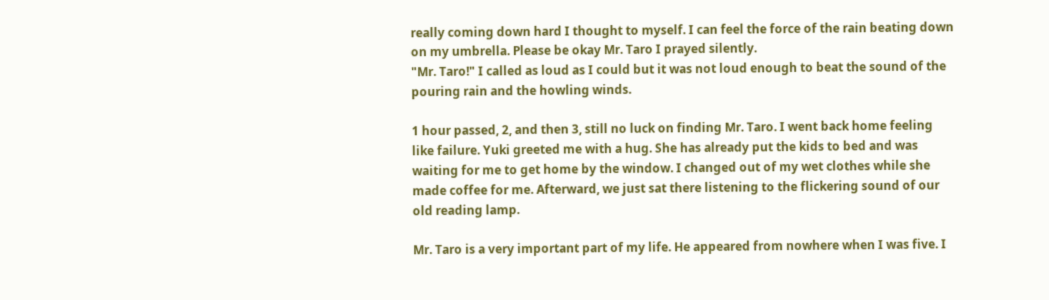really coming down hard I thought to myself. I can feel the force of the rain beating down on my umbrella. Please be okay Mr. Taro I prayed silently.
"Mr. Taro!" I called as loud as I could but it was not loud enough to beat the sound of the pouring rain and the howling winds.

1 hour passed, 2, and then 3, still no luck on finding Mr. Taro. I went back home feeling like failure. Yuki greeted me with a hug. She has already put the kids to bed and was waiting for me to get home by the window. I changed out of my wet clothes while she made coffee for me. Afterward, we just sat there listening to the flickering sound of our old reading lamp.

Mr. Taro is a very important part of my life. He appeared from nowhere when I was five. I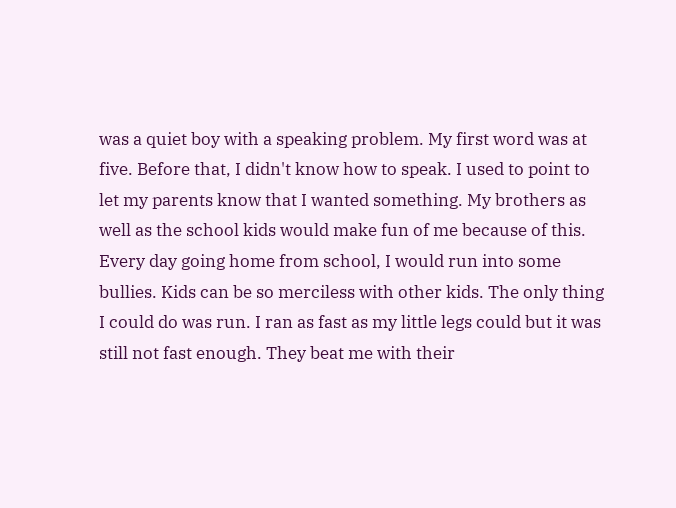was a quiet boy with a speaking problem. My first word was at five. Before that, I didn't know how to speak. I used to point to let my parents know that I wanted something. My brothers as well as the school kids would make fun of me because of this. Every day going home from school, I would run into some bullies. Kids can be so merciless with other kids. The only thing I could do was run. I ran as fast as my little legs could but it was still not fast enough. They beat me with their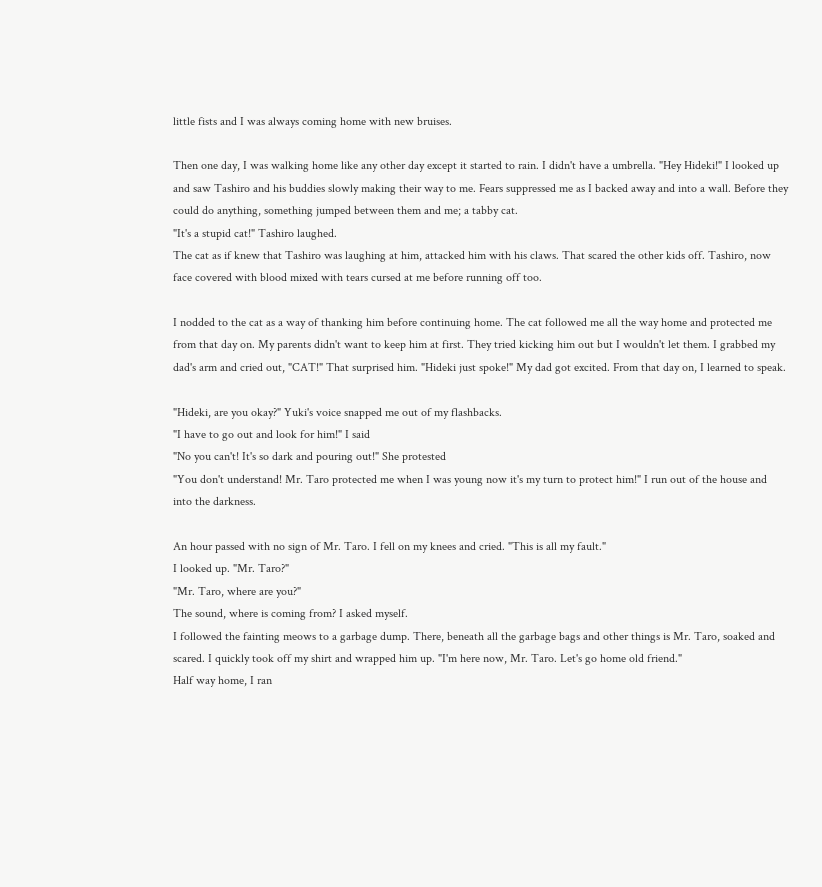little fists and I was always coming home with new bruises.

Then one day, I was walking home like any other day except it started to rain. I didn't have a umbrella. "Hey Hideki!" I looked up and saw Tashiro and his buddies slowly making their way to me. Fears suppressed me as I backed away and into a wall. Before they could do anything, something jumped between them and me; a tabby cat.
"It's a stupid cat!" Tashiro laughed.
The cat as if knew that Tashiro was laughing at him, attacked him with his claws. That scared the other kids off. Tashiro, now face covered with blood mixed with tears cursed at me before running off too.

I nodded to the cat as a way of thanking him before continuing home. The cat followed me all the way home and protected me from that day on. My parents didn't want to keep him at first. They tried kicking him out but I wouldn't let them. I grabbed my dad's arm and cried out, "CAT!" That surprised him. "Hideki just spoke!" My dad got excited. From that day on, I learned to speak.

"Hideki, are you okay?" Yuki's voice snapped me out of my flashbacks.
"I have to go out and look for him!" I said
"No you can't! It's so dark and pouring out!" She protested
"You don't understand! Mr. Taro protected me when I was young now it's my turn to protect him!" I run out of the house and into the darkness.

An hour passed with no sign of Mr. Taro. I fell on my knees and cried. "This is all my fault."
I looked up. "Mr. Taro?"
"Mr. Taro, where are you?"
The sound, where is coming from? I asked myself.
I followed the fainting meows to a garbage dump. There, beneath all the garbage bags and other things is Mr. Taro, soaked and scared. I quickly took off my shirt and wrapped him up. "I'm here now, Mr. Taro. Let's go home old friend."
Half way home, I ran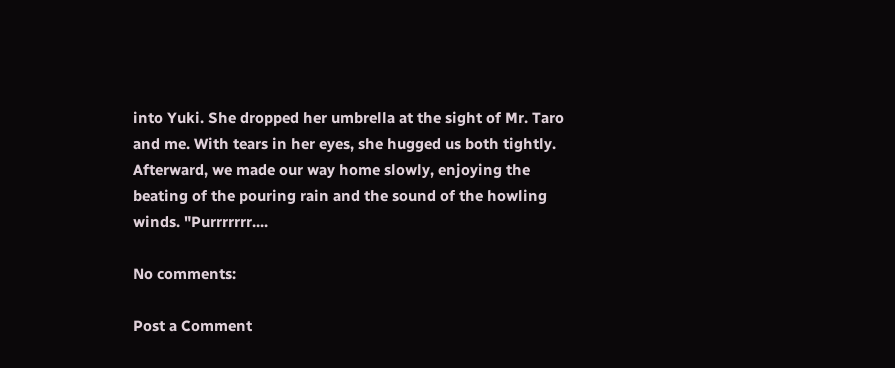into Yuki. She dropped her umbrella at the sight of Mr. Taro and me. With tears in her eyes, she hugged us both tightly. Afterward, we made our way home slowly, enjoying the beating of the pouring rain and the sound of the howling winds. "Purrrrrrr....

No comments:

Post a Comment